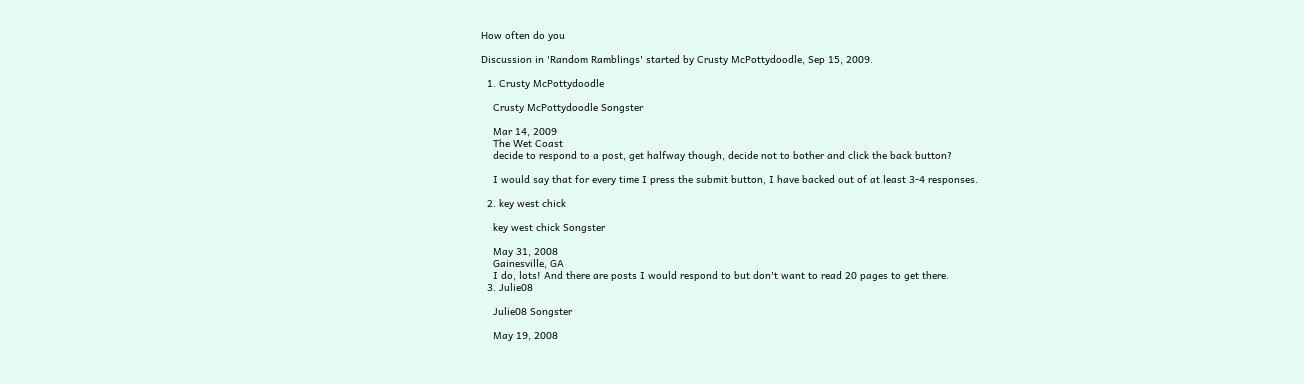How often do you

Discussion in 'Random Ramblings' started by Crusty McPottydoodle, Sep 15, 2009.

  1. Crusty McPottydoodle

    Crusty McPottydoodle Songster

    Mar 14, 2009
    The Wet Coast
    decide to respond to a post, get halfway though, decide not to bother and click the back button?

    I would say that for every time I press the submit button, I have backed out of at least 3-4 responses.

  2. key west chick

    key west chick Songster

    May 31, 2008
    Gainesville, GA
    I do, lots! And there are posts I would respond to but don't want to read 20 pages to get there.
  3. Julie08

    Julie08 Songster

    May 19, 2008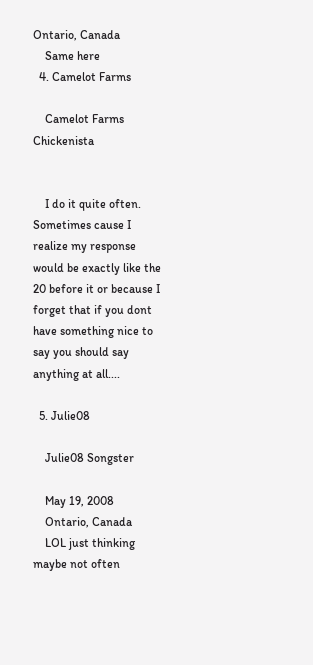Ontario, Canada
    Same here
  4. Camelot Farms

    Camelot Farms Chickenista


    I do it quite often. Sometimes cause I realize my response would be exactly like the 20 before it or because I forget that if you dont have something nice to say you should say anything at all....

  5. Julie08

    Julie08 Songster

    May 19, 2008
    Ontario, Canada
    LOL just thinking maybe not often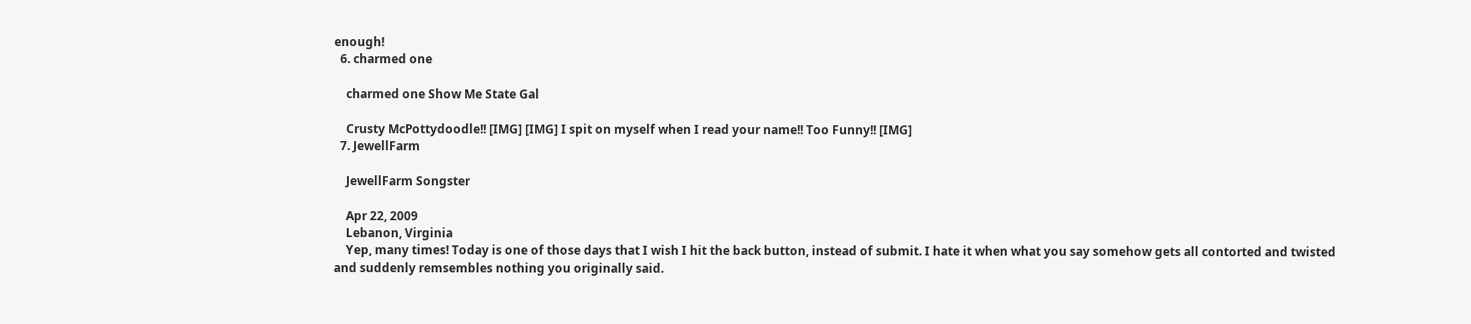enough!
  6. charmed one

    charmed one Show Me State Gal

    Crusty McPottydoodle!! [IMG] [IMG] I spit on myself when I read your name!! Too Funny!! [IMG]
  7. JewellFarm

    JewellFarm Songster

    Apr 22, 2009
    Lebanon, Virginia
    Yep, many times! Today is one of those days that I wish I hit the back button, instead of submit. I hate it when what you say somehow gets all contorted and twisted and suddenly remsembles nothing you originally said.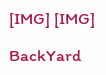[IMG] [IMG]

BackYard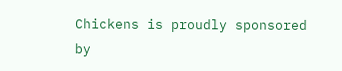Chickens is proudly sponsored by